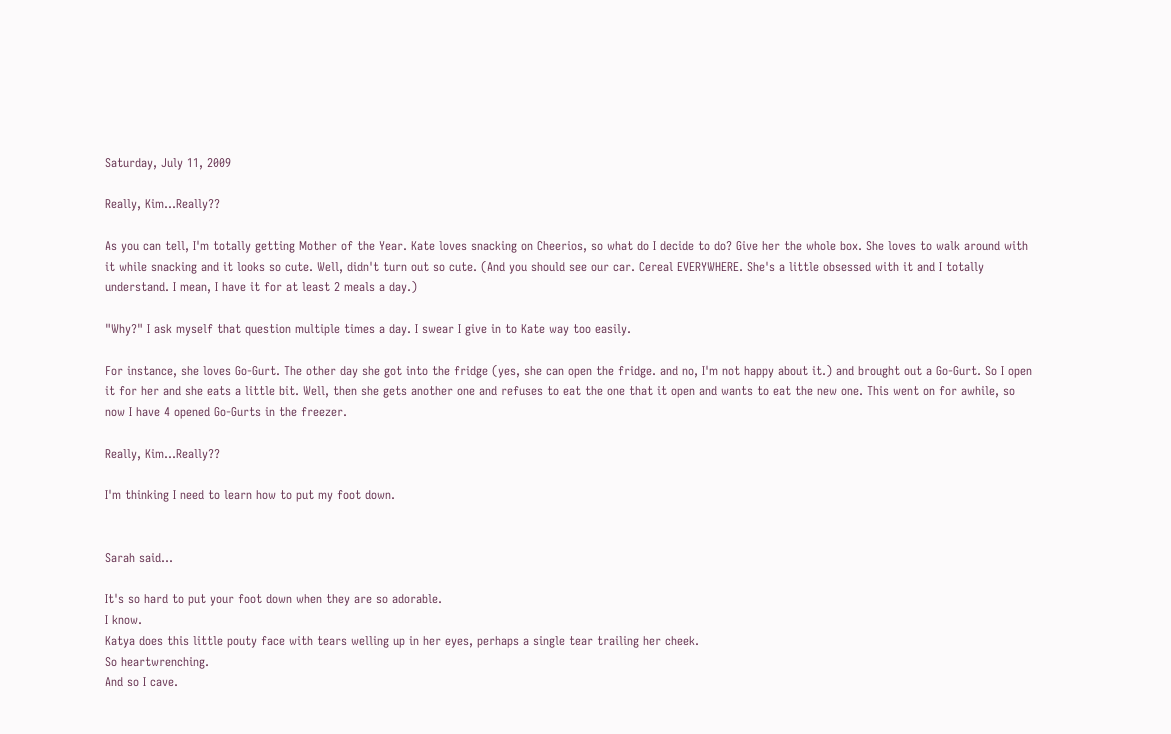Saturday, July 11, 2009

Really, Kim...Really??

As you can tell, I'm totally getting Mother of the Year. Kate loves snacking on Cheerios, so what do I decide to do? Give her the whole box. She loves to walk around with it while snacking and it looks so cute. Well, didn't turn out so cute. (And you should see our car. Cereal EVERYWHERE. She's a little obsessed with it and I totally understand. I mean, I have it for at least 2 meals a day.)

"Why?" I ask myself that question multiple times a day. I swear I give in to Kate way too easily.

For instance, she loves Go-Gurt. The other day she got into the fridge (yes, she can open the fridge. and no, I'm not happy about it.) and brought out a Go-Gurt. So I open it for her and she eats a little bit. Well, then she gets another one and refuses to eat the one that it open and wants to eat the new one. This went on for awhile, so now I have 4 opened Go-Gurts in the freezer.

Really, Kim...Really??

I'm thinking I need to learn how to put my foot down.


Sarah said...

It's so hard to put your foot down when they are so adorable.
I know.
Katya does this little pouty face with tears welling up in her eyes, perhaps a single tear trailing her cheek.
So heartwrenching.
And so I cave.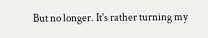But no longer. It's rather turning my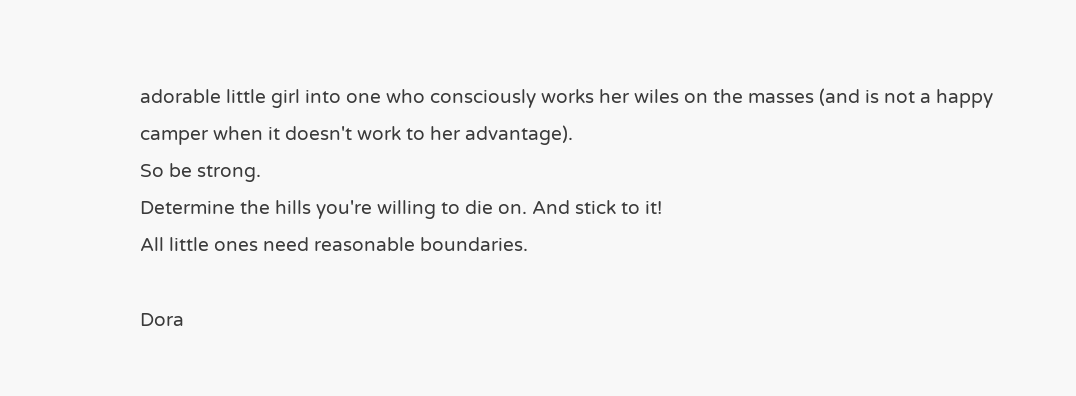adorable little girl into one who consciously works her wiles on the masses (and is not a happy camper when it doesn't work to her advantage).
So be strong.
Determine the hills you're willing to die on. And stick to it!
All little ones need reasonable boundaries.

Dora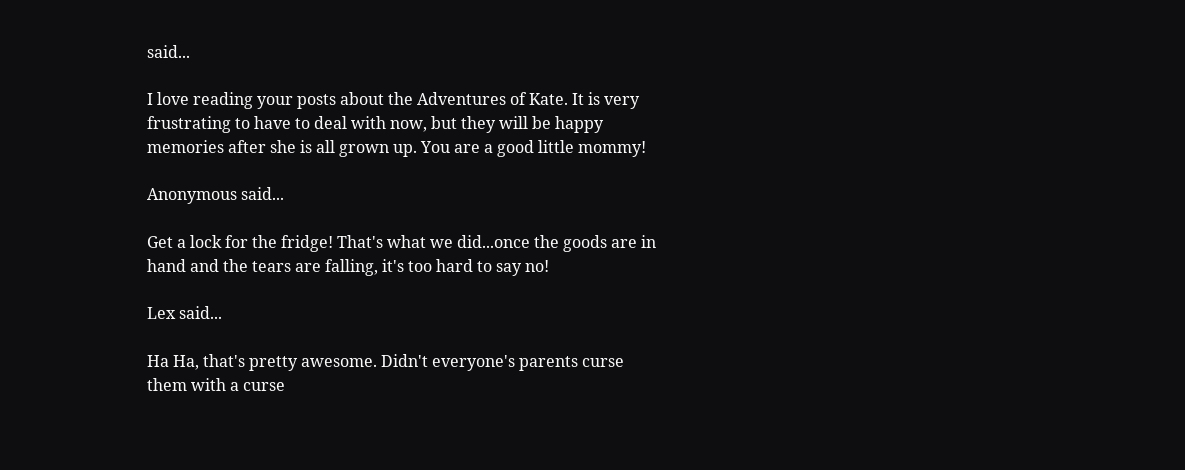said...

I love reading your posts about the Adventures of Kate. It is very frustrating to have to deal with now, but they will be happy memories after she is all grown up. You are a good little mommy!

Anonymous said...

Get a lock for the fridge! That's what we did...once the goods are in hand and the tears are falling, it's too hard to say no!

Lex said...

Ha Ha, that's pretty awesome. Didn't everyone's parents curse them with a curse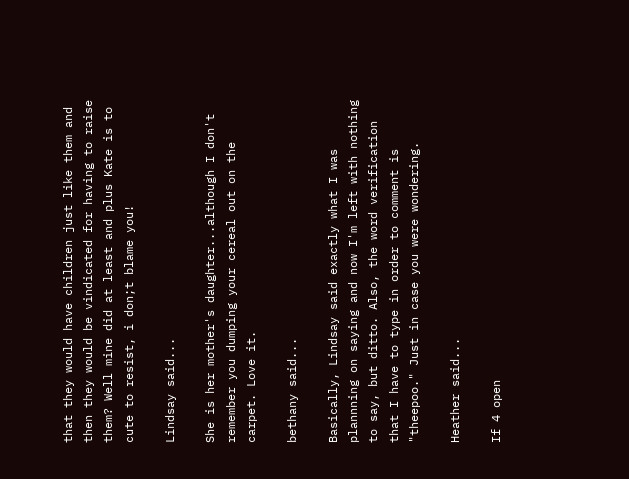that they would have children just like them and then they would be vindicated for having to raise them? Well mine did at least and plus Kate is to cute to resist, i don;t blame you!

Lindsay said...

She is her mother's daughter...although I don't remember you dumping your cereal out on the carpet. Love it.

bethany said...

Basically, Lindsay said exactly what I was plannning on saying and now I'm left with nothing to say, but ditto. Also, the word verification that I have to type in order to comment is "theepoo." Just in case you were wondering.

Heather said...

If 4 open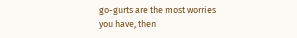go-gurts are the most worries you have, then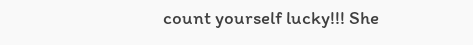count yourself lucky!!! She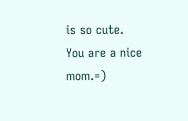is so cute. You are a nice mom.=)